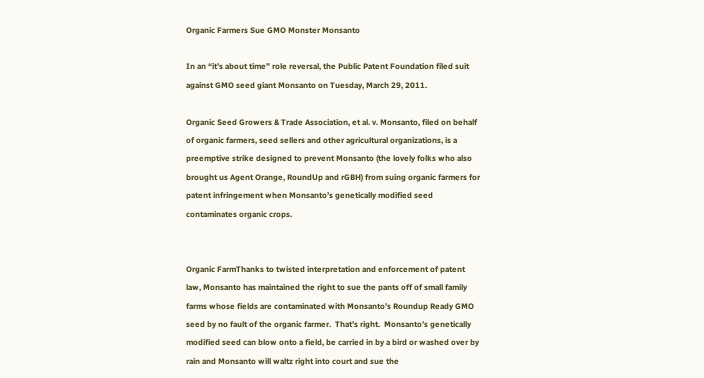Organic Farmers Sue GMO Monster Monsanto

In an “it’s about time” role reversal, the Public Patent Foundation filed suit against GMO seed giant Monsanto on Tuesday, March 29, 2011.

Organic Seed Growers & Trade Association, et al. v. Monsanto, filed on behalf of organic farmers, seed sellers and other agricultural organizations, is a preemptive strike designed to prevent Monsanto (the lovely folks who also brought us Agent Orange, RoundUp and rGBH) from suing organic farmers for patent infringement when Monsanto’s genetically modified seed contaminates organic crops.


Organic FarmThanks to twisted interpretation and enforcement of patent law, Monsanto has maintained the right to sue the pants off of small family farms whose fields are contaminated with Monsanto’s Roundup Ready GMO seed by no fault of the organic farmer.  That’s right.  Monsanto’s genetically modified seed can blow onto a field, be carried in by a bird or washed over by rain and Monsanto will waltz right into court and sue the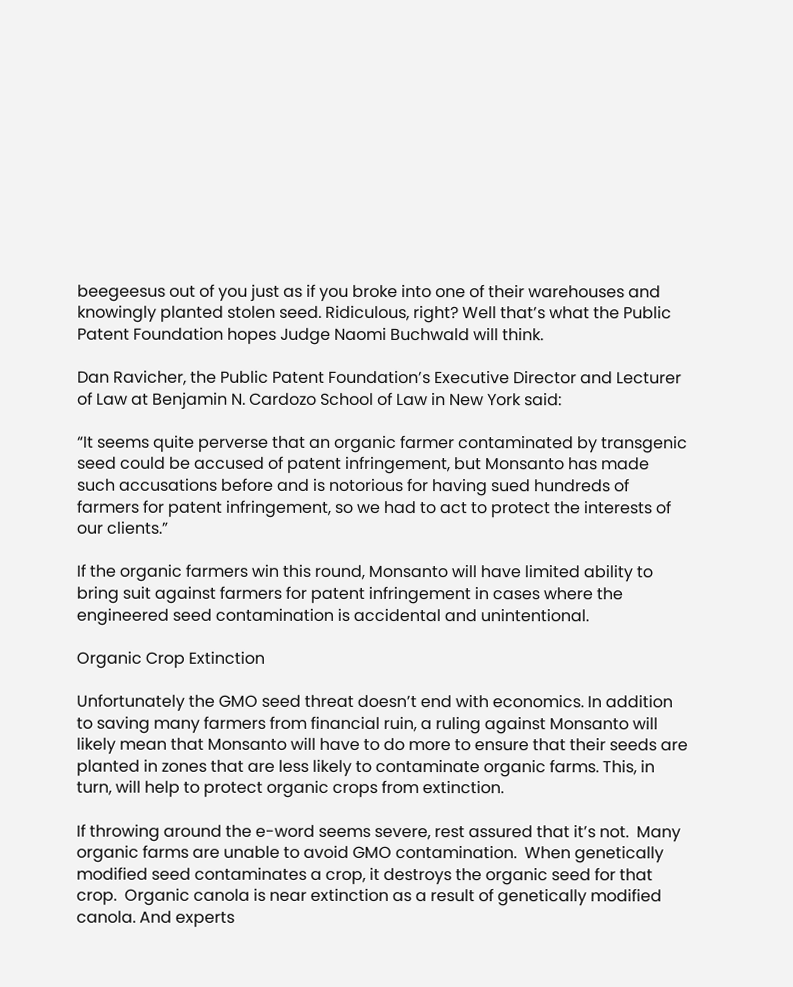beegeesus out of you just as if you broke into one of their warehouses and knowingly planted stolen seed. Ridiculous, right? Well that’s what the Public Patent Foundation hopes Judge Naomi Buchwald will think.

Dan Ravicher, the Public Patent Foundation’s Executive Director and Lecturer of Law at Benjamin N. Cardozo School of Law in New York said:

“It seems quite perverse that an organic farmer contaminated by transgenic seed could be accused of patent infringement, but Monsanto has made such accusations before and is notorious for having sued hundreds of farmers for patent infringement, so we had to act to protect the interests of our clients.”

If the organic farmers win this round, Monsanto will have limited ability to bring suit against farmers for patent infringement in cases where the engineered seed contamination is accidental and unintentional.

Organic Crop Extinction

Unfortunately the GMO seed threat doesn’t end with economics. In addition to saving many farmers from financial ruin, a ruling against Monsanto will likely mean that Monsanto will have to do more to ensure that their seeds are planted in zones that are less likely to contaminate organic farms. This, in turn, will help to protect organic crops from extinction.

If throwing around the e-word seems severe, rest assured that it’s not.  Many organic farms are unable to avoid GMO contamination.  When genetically modified seed contaminates a crop, it destroys the organic seed for that crop.  Organic canola is near extinction as a result of genetically modified canola. And experts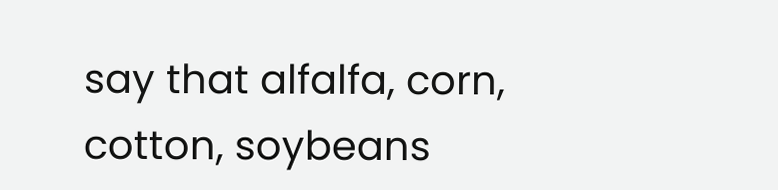say that alfalfa, corn, cotton, soybeans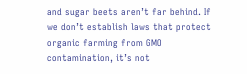and sugar beets aren’t far behind. If we don’t establish laws that protect organic farming from GMO contamination, it’s not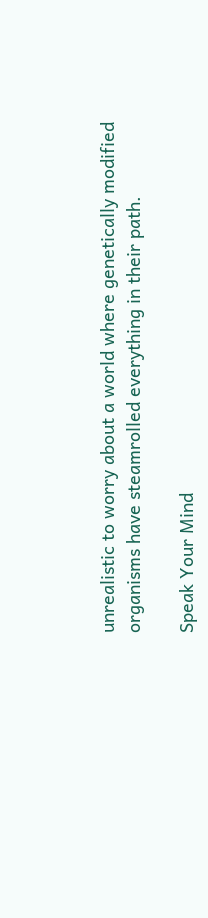unrealistic to worry about a world where genetically modified organisms have steamrolled everything in their path.

Speak Your Mind